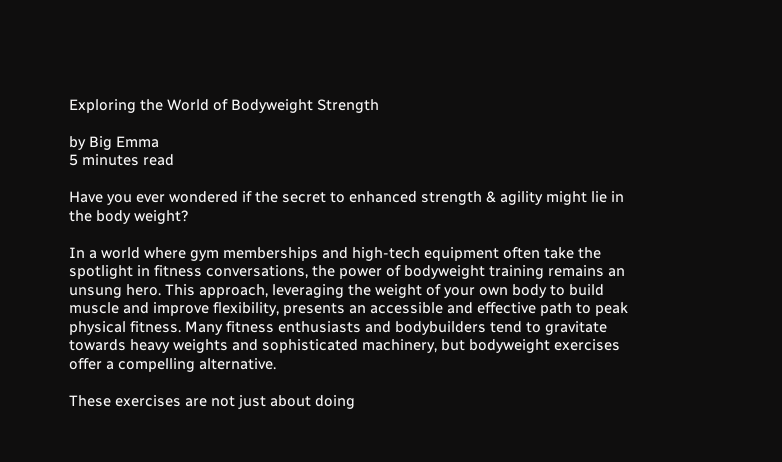Exploring the World of Bodyweight Strength

by Big Emma
5 minutes read

Have you ever wondered if the secret to enhanced strength & agility might lie in the body weight?

In a world where gym memberships and high-tech equipment often take the spotlight in fitness conversations, the power of bodyweight training remains an unsung hero. This approach, leveraging the weight of your own body to build muscle and improve flexibility, presents an accessible and effective path to peak physical fitness. Many fitness enthusiasts and bodybuilders tend to gravitate towards heavy weights and sophisticated machinery, but bodyweight exercises offer a compelling alternative.

These exercises are not just about doing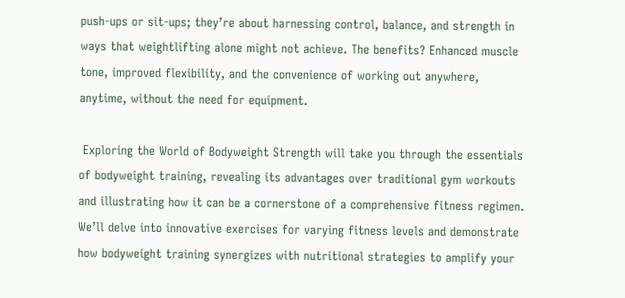push-ups or sit-ups; they’re about harnessing control, balance, and strength in ways that weightlifting alone might not achieve. The benefits? Enhanced muscle tone, improved flexibility, and the convenience of working out anywhere, anytime, without the need for equipment.

 Exploring the World of Bodyweight Strength will take you through the essentials of bodyweight training, revealing its advantages over traditional gym workouts and illustrating how it can be a cornerstone of a comprehensive fitness regimen. We’ll delve into innovative exercises for varying fitness levels and demonstrate how bodyweight training synergizes with nutritional strategies to amplify your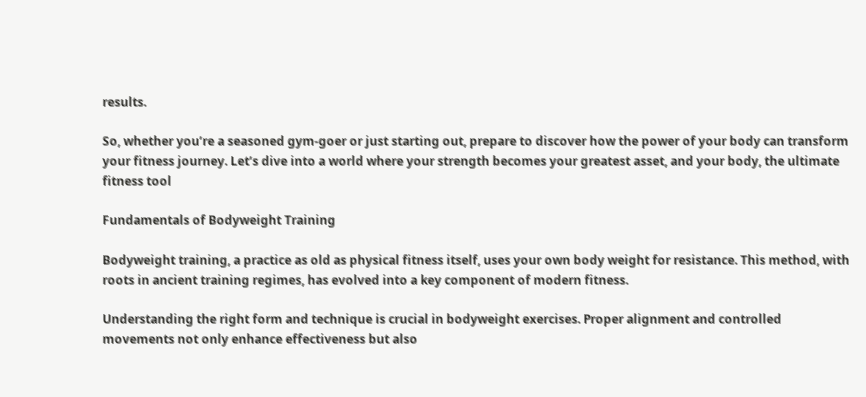results.

So, whether you’re a seasoned gym-goer or just starting out, prepare to discover how the power of your body can transform your fitness journey. Let’s dive into a world where your strength becomes your greatest asset, and your body, the ultimate fitness tool

Fundamentals of Bodyweight Training

Bodyweight training, a practice as old as physical fitness itself, uses your own body weight for resistance. This method, with roots in ancient training regimes, has evolved into a key component of modern fitness.

Understanding the right form and technique is crucial in bodyweight exercises. Proper alignment and controlled movements not only enhance effectiveness but also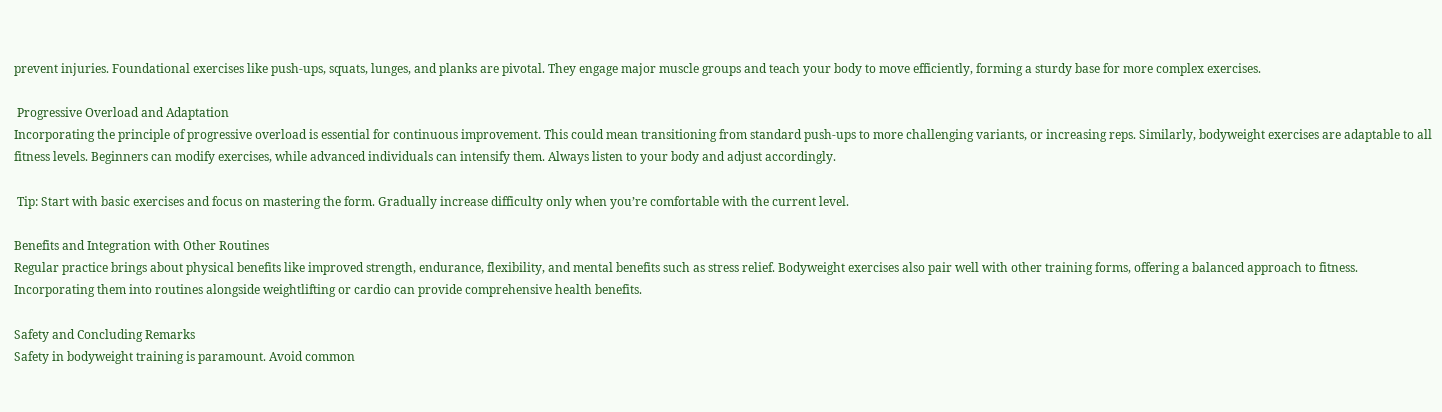prevent injuries. Foundational exercises like push-ups, squats, lunges, and planks are pivotal. They engage major muscle groups and teach your body to move efficiently, forming a sturdy base for more complex exercises.

 Progressive Overload and Adaptation
Incorporating the principle of progressive overload is essential for continuous improvement. This could mean transitioning from standard push-ups to more challenging variants, or increasing reps. Similarly, bodyweight exercises are adaptable to all fitness levels. Beginners can modify exercises, while advanced individuals can intensify them. Always listen to your body and adjust accordingly.

 Tip: Start with basic exercises and focus on mastering the form. Gradually increase difficulty only when you’re comfortable with the current level.

Benefits and Integration with Other Routines
Regular practice brings about physical benefits like improved strength, endurance, flexibility, and mental benefits such as stress relief. Bodyweight exercises also pair well with other training forms, offering a balanced approach to fitness. Incorporating them into routines alongside weightlifting or cardio can provide comprehensive health benefits.

Safety and Concluding Remarks
Safety in bodyweight training is paramount. Avoid common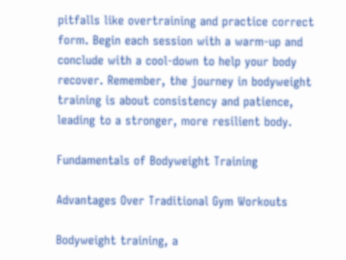pitfalls like overtraining and practice correct form. Begin each session with a warm-up and conclude with a cool-down to help your body recover. Remember, the journey in bodyweight training is about consistency and patience, leading to a stronger, more resilient body.

Fundamentals of Bodyweight Training

Advantages Over Traditional Gym Workouts

Bodyweight training, a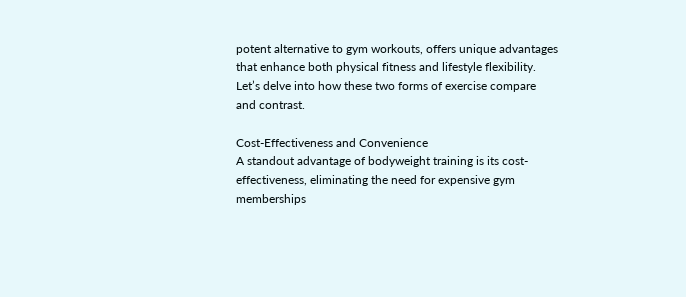potent alternative to gym workouts, offers unique advantages that enhance both physical fitness and lifestyle flexibility. Let’s delve into how these two forms of exercise compare and contrast.

Cost-Effectiveness and Convenience
A standout advantage of bodyweight training is its cost-effectiveness, eliminating the need for expensive gym memberships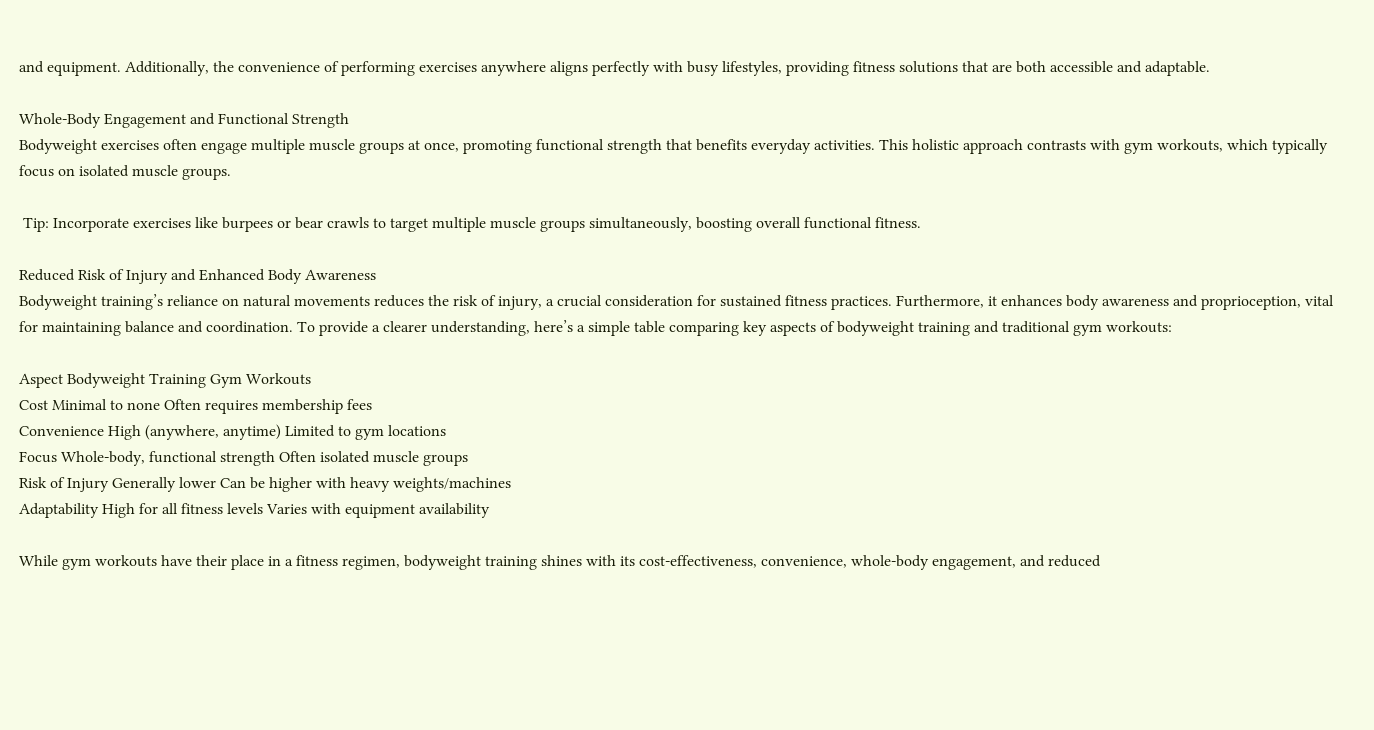and equipment. Additionally, the convenience of performing exercises anywhere aligns perfectly with busy lifestyles, providing fitness solutions that are both accessible and adaptable.

Whole-Body Engagement and Functional Strength
Bodyweight exercises often engage multiple muscle groups at once, promoting functional strength that benefits everyday activities. This holistic approach contrasts with gym workouts, which typically focus on isolated muscle groups.

 Tip: Incorporate exercises like burpees or bear crawls to target multiple muscle groups simultaneously, boosting overall functional fitness.

Reduced Risk of Injury and Enhanced Body Awareness
Bodyweight training’s reliance on natural movements reduces the risk of injury, a crucial consideration for sustained fitness practices. Furthermore, it enhances body awareness and proprioception, vital for maintaining balance and coordination. To provide a clearer understanding, here’s a simple table comparing key aspects of bodyweight training and traditional gym workouts:

Aspect Bodyweight Training Gym Workouts
Cost Minimal to none Often requires membership fees
Convenience High (anywhere, anytime) Limited to gym locations
Focus Whole-body, functional strength Often isolated muscle groups
Risk of Injury Generally lower Can be higher with heavy weights/machines
Adaptability High for all fitness levels Varies with equipment availability

While gym workouts have their place in a fitness regimen, bodyweight training shines with its cost-effectiveness, convenience, whole-body engagement, and reduced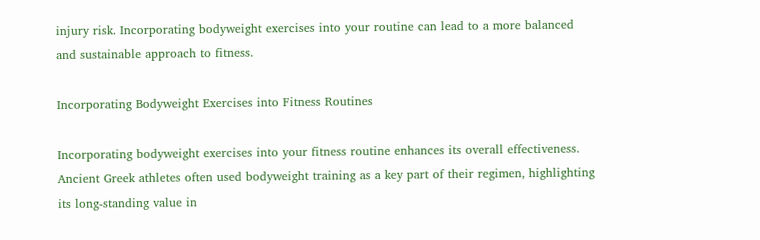injury risk. Incorporating bodyweight exercises into your routine can lead to a more balanced and sustainable approach to fitness.

Incorporating Bodyweight Exercises into Fitness Routines

Incorporating bodyweight exercises into your fitness routine enhances its overall effectiveness. Ancient Greek athletes often used bodyweight training as a key part of their regimen, highlighting its long-standing value in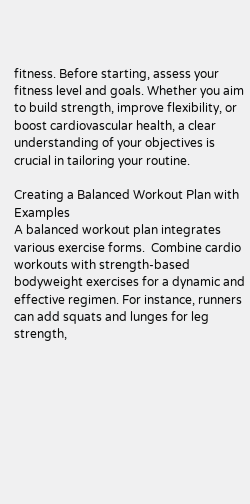fitness. Before starting, assess your fitness level and goals. Whether you aim to build strength, improve flexibility, or boost cardiovascular health, a clear understanding of your objectives is crucial in tailoring your routine.

Creating a Balanced Workout Plan with Examples
A balanced workout plan integrates various exercise forms.  Combine cardio workouts with strength-based bodyweight exercises for a dynamic and effective regimen. For instance, runners can add squats and lunges for leg strength,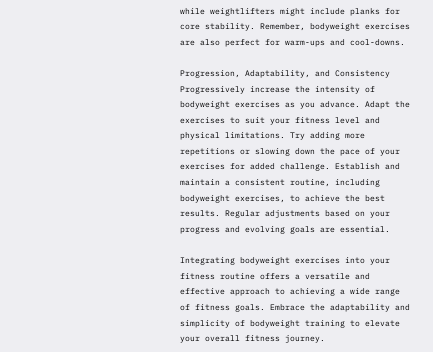while weightlifters might include planks for core stability. Remember, bodyweight exercises are also perfect for warm-ups and cool-downs.

Progression, Adaptability, and Consistency
Progressively increase the intensity of bodyweight exercises as you advance. Adapt the exercises to suit your fitness level and physical limitations. Try adding more repetitions or slowing down the pace of your exercises for added challenge. Establish and maintain a consistent routine, including bodyweight exercises, to achieve the best results. Regular adjustments based on your progress and evolving goals are essential.

Integrating bodyweight exercises into your fitness routine offers a versatile and effective approach to achieving a wide range of fitness goals. Embrace the adaptability and simplicity of bodyweight training to elevate your overall fitness journey.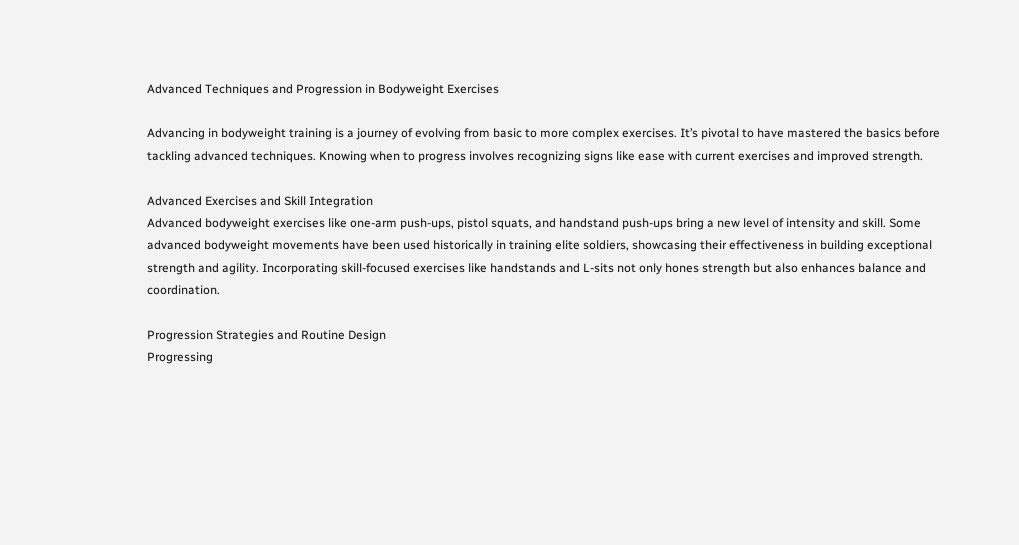Advanced Techniques and Progression in Bodyweight Exercises

Advancing in bodyweight training is a journey of evolving from basic to more complex exercises. It’s pivotal to have mastered the basics before tackling advanced techniques. Knowing when to progress involves recognizing signs like ease with current exercises and improved strength.

Advanced Exercises and Skill Integration
Advanced bodyweight exercises like one-arm push-ups, pistol squats, and handstand push-ups bring a new level of intensity and skill. Some advanced bodyweight movements have been used historically in training elite soldiers, showcasing their effectiveness in building exceptional strength and agility. Incorporating skill-focused exercises like handstands and L-sits not only hones strength but also enhances balance and coordination.

Progression Strategies and Routine Design
Progressing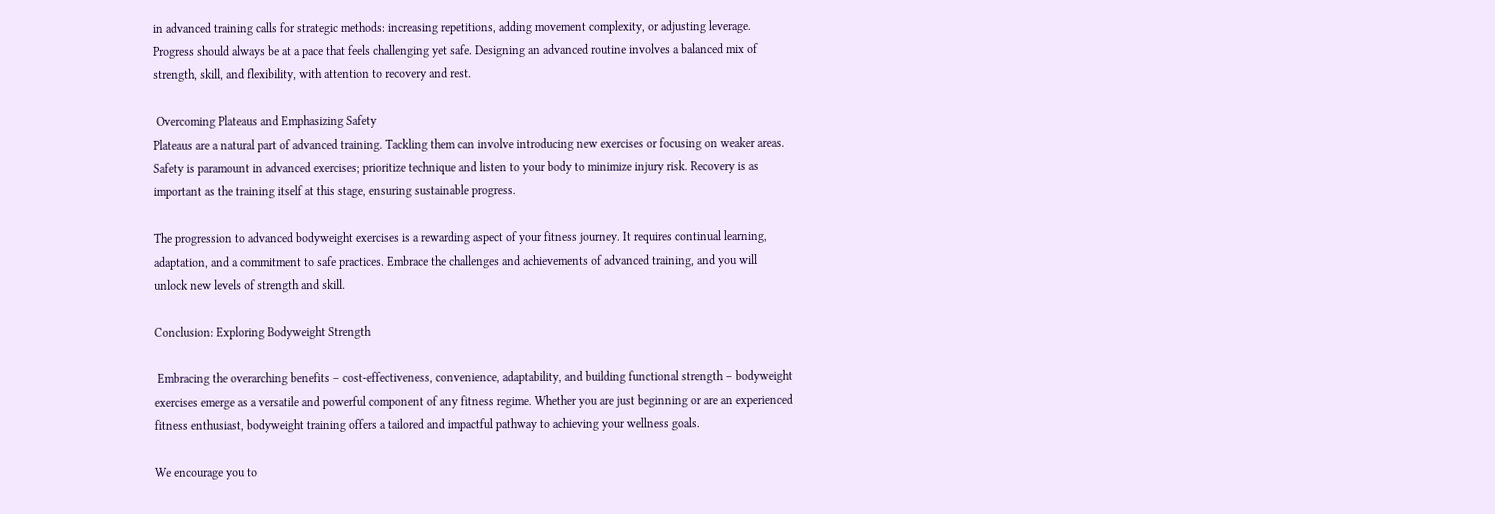in advanced training calls for strategic methods: increasing repetitions, adding movement complexity, or adjusting leverage. Progress should always be at a pace that feels challenging yet safe. Designing an advanced routine involves a balanced mix of strength, skill, and flexibility, with attention to recovery and rest.

 Overcoming Plateaus and Emphasizing Safety
Plateaus are a natural part of advanced training. Tackling them can involve introducing new exercises or focusing on weaker areas. Safety is paramount in advanced exercises; prioritize technique and listen to your body to minimize injury risk. Recovery is as important as the training itself at this stage, ensuring sustainable progress.

The progression to advanced bodyweight exercises is a rewarding aspect of your fitness journey. It requires continual learning, adaptation, and a commitment to safe practices. Embrace the challenges and achievements of advanced training, and you will unlock new levels of strength and skill.

Conclusion: Exploring Bodyweight Strength

 Embracing the overarching benefits – cost-effectiveness, convenience, adaptability, and building functional strength – bodyweight exercises emerge as a versatile and powerful component of any fitness regime. Whether you are just beginning or are an experienced fitness enthusiast, bodyweight training offers a tailored and impactful pathway to achieving your wellness goals.

We encourage you to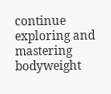continue exploring and mastering bodyweight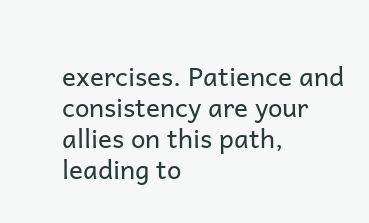exercises. Patience and consistency are your allies on this path, leading to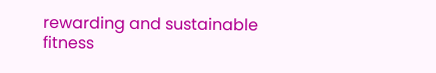rewarding and sustainable fitness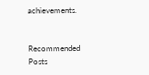achievements.


Recommended Posts